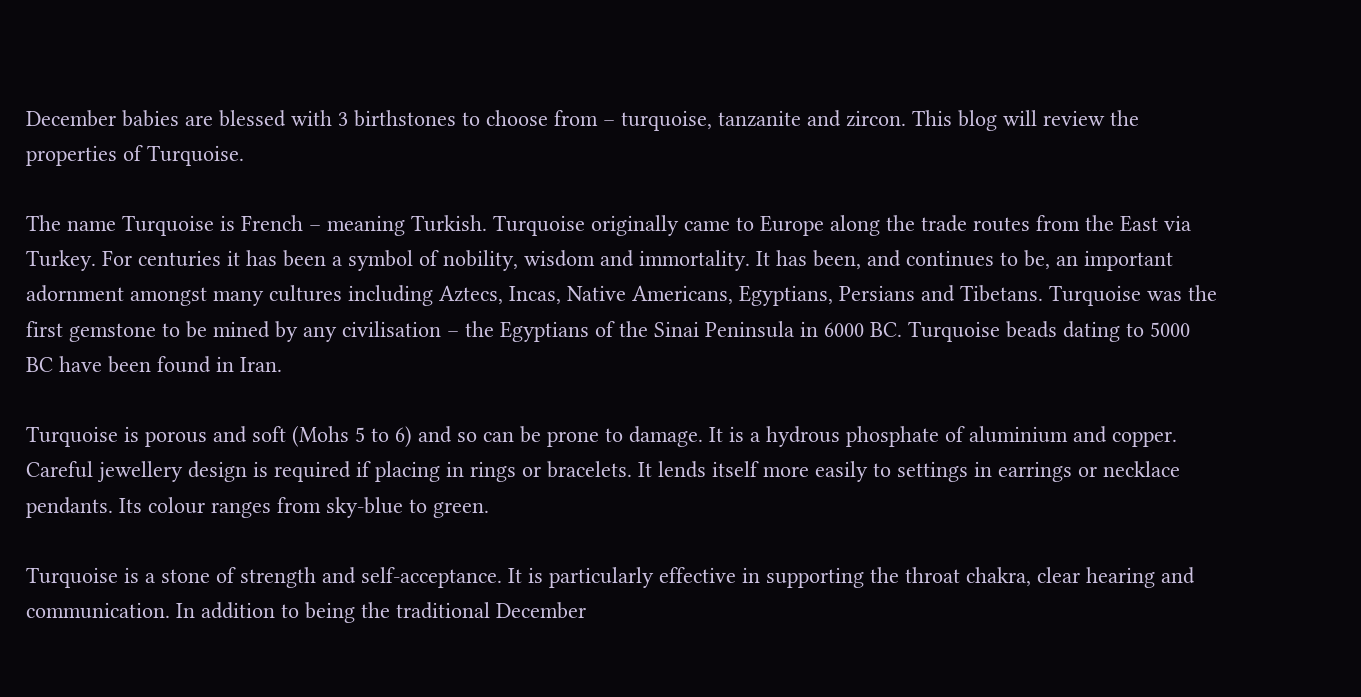December babies are blessed with 3 birthstones to choose from – turquoise, tanzanite and zircon. This blog will review the properties of Turquoise.

The name Turquoise is French – meaning Turkish. Turquoise originally came to Europe along the trade routes from the East via Turkey. For centuries it has been a symbol of nobility, wisdom and immortality. It has been, and continues to be, an important adornment amongst many cultures including Aztecs, Incas, Native Americans, Egyptians, Persians and Tibetans. Turquoise was the first gemstone to be mined by any civilisation – the Egyptians of the Sinai Peninsula in 6000 BC. Turquoise beads dating to 5000 BC have been found in Iran.

Turquoise is porous and soft (Mohs 5 to 6) and so can be prone to damage. It is a hydrous phosphate of aluminium and copper. Careful jewellery design is required if placing in rings or bracelets. It lends itself more easily to settings in earrings or necklace pendants. Its colour ranges from sky-blue to green.

Turquoise is a stone of strength and self-acceptance. It is particularly effective in supporting the throat chakra, clear hearing and communication. In addition to being the traditional December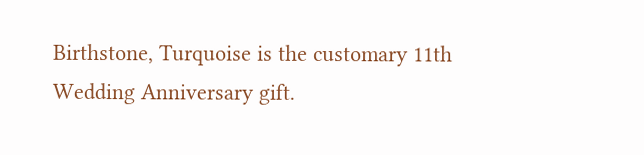Birthstone, Turquoise is the customary 11th Wedding Anniversary gift.